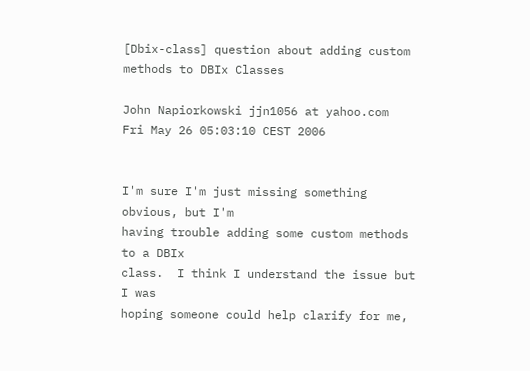[Dbix-class] question about adding custom methods to DBIx Classes

John Napiorkowski jjn1056 at yahoo.com
Fri May 26 05:03:10 CEST 2006


I'm sure I'm just missing something obvious, but I'm
having trouble adding some custom methods to a DBIx
class.  I think I understand the issue but I was
hoping someone could help clarify for me,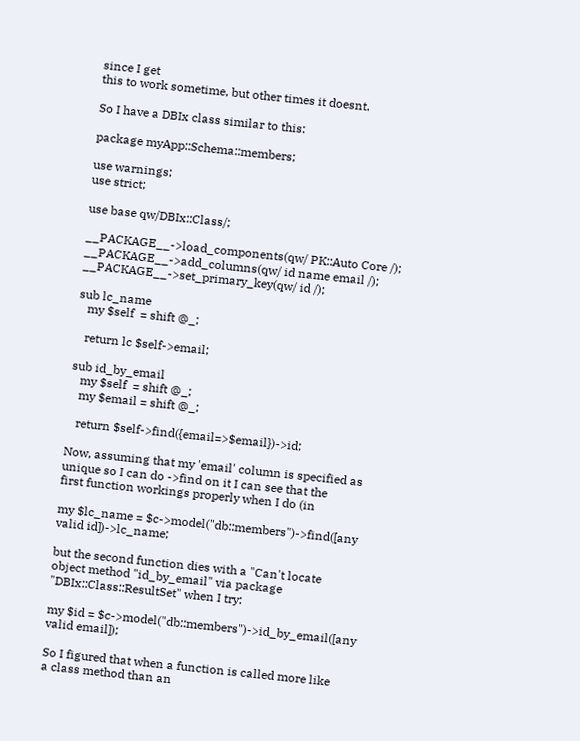since I get
this to work sometime, but other times it doesnt.

So I have a DBIx class similar to this:

package myApp::Schema::members;

use warnings;
use strict;

use base qw/DBIx::Class/;

__PACKAGE__->load_components(qw/ PK::Auto Core /);
__PACKAGE__->add_columns(qw/ id name email /);
__PACKAGE__->set_primary_key(qw/ id /);

sub lc_name
   my $self  = shift @_;

   return lc $self->email;

sub id_by_email
   my $self  = shift @_;
   my $email = shift @_;

   return $self->find({email=>$email})->id;

Now, assuming that my 'email' column is specified as
unique so I can do ->find on it I can see that the
first function workings properly when I do (in

my $lc_name = $c->model("db::members")->find([any
valid id])->lc_name;

but the second function dies with a "Can't locate
object method "id_by_email" via package
"DBIx::Class::ResultSet" when I try:

my $id = $c->model("db::members")->id_by_email([any
valid email]);

So I figured that when a function is called more like
a class method than an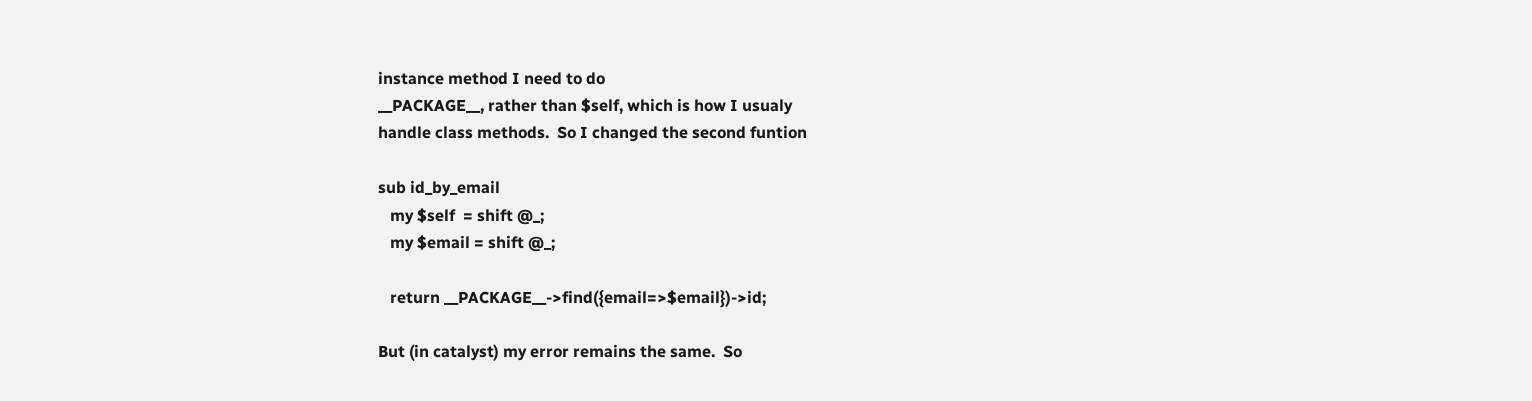instance method I need to do
__PACKAGE__, rather than $self, which is how I usualy
handle class methods.  So I changed the second funtion

sub id_by_email
   my $self  = shift @_;
   my $email = shift @_;

   return __PACKAGE__->find({email=>$email})->id;

But (in catalyst) my error remains the same.  So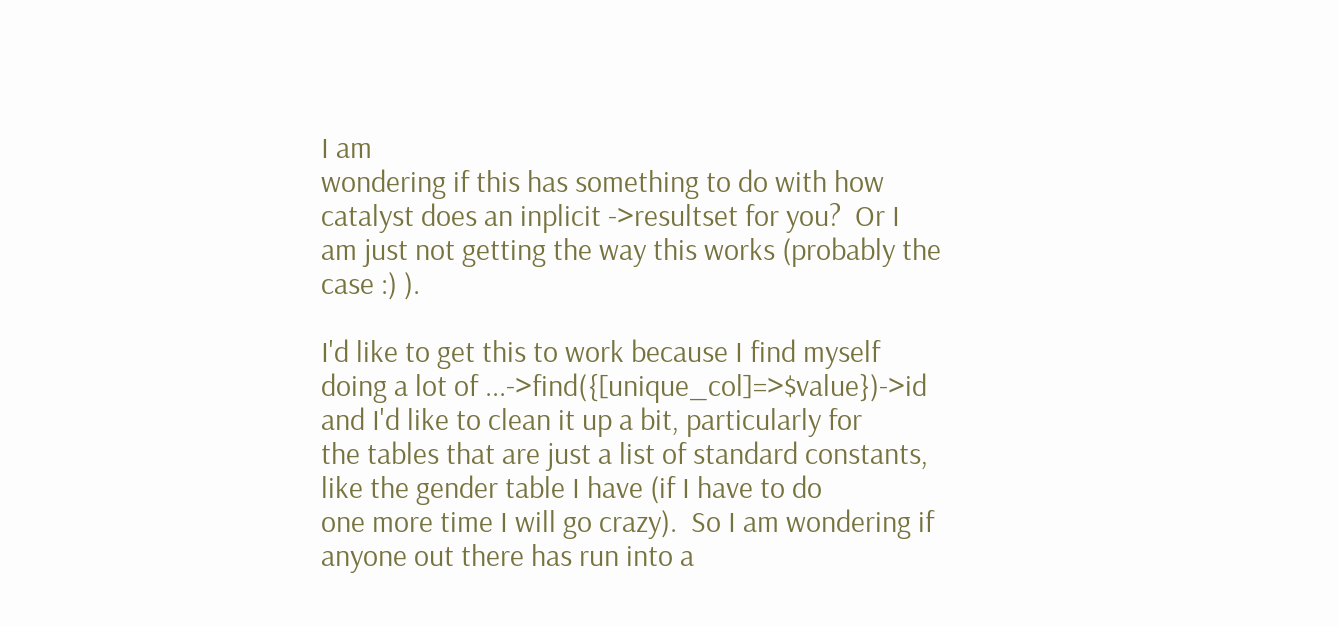I am
wondering if this has something to do with how
catalyst does an inplicit ->resultset for you?  Or I
am just not getting the way this works (probably the
case :) ).

I'd like to get this to work because I find myself
doing a lot of ...->find({[unique_col]=>$value})->id
and I'd like to clean it up a bit, particularly for
the tables that are just a list of standard constants,
like the gender table I have (if I have to do
one more time I will go crazy).  So I am wondering if
anyone out there has run into a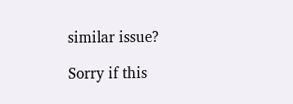similar issue?

Sorry if this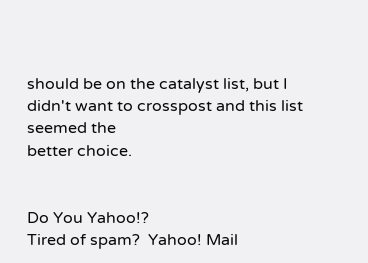should be on the catalyst list, but I
didn't want to crosspost and this list seemed the
better choice.


Do You Yahoo!?
Tired of spam?  Yahoo! Mail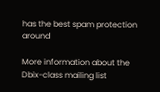has the best spam protection around

More information about the Dbix-class mailing list